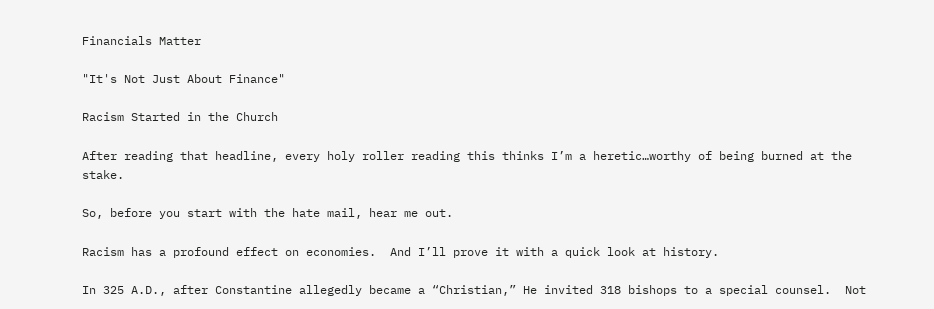Financials Matter

"It's Not Just About Finance"

Racism Started in the Church

After reading that headline, every holy roller reading this thinks I’m a heretic…worthy of being burned at the stake.

So, before you start with the hate mail, hear me out.

Racism has a profound effect on economies.  And I’ll prove it with a quick look at history.

In 325 A.D., after Constantine allegedly became a “Christian,” He invited 318 bishops to a special counsel.  Not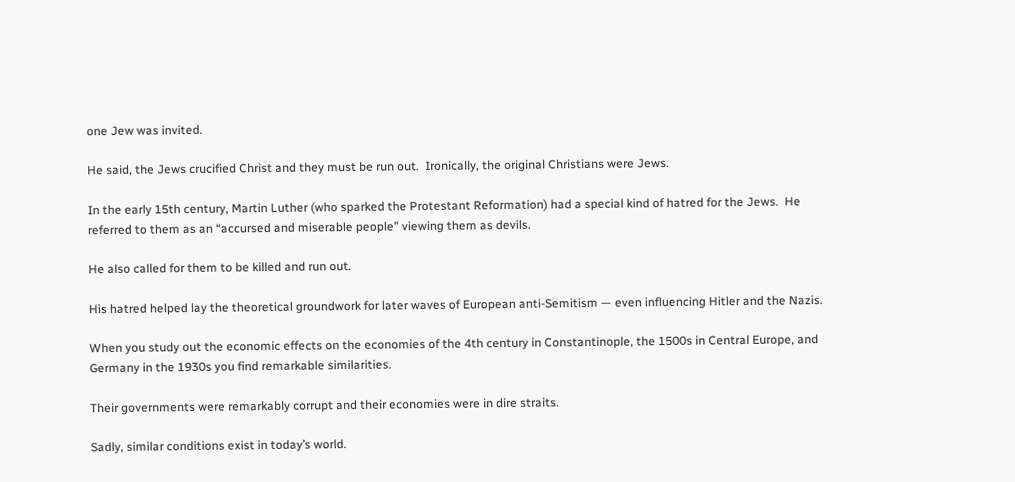one Jew was invited.

He said, the Jews crucified Christ and they must be run out.  Ironically, the original Christians were Jews.

In the early 15th century, Martin Luther (who sparked the Protestant Reformation) had a special kind of hatred for the Jews.  He referred to them as an “accursed and miserable people” viewing them as devils.

He also called for them to be killed and run out.

His hatred helped lay the theoretical groundwork for later waves of European anti-Semitism — even influencing Hitler and the Nazis.

When you study out the economic effects on the economies of the 4th century in Constantinople, the 1500s in Central Europe, and Germany in the 1930s you find remarkable similarities.

Their governments were remarkably corrupt and their economies were in dire straits.

Sadly, similar conditions exist in today’s world.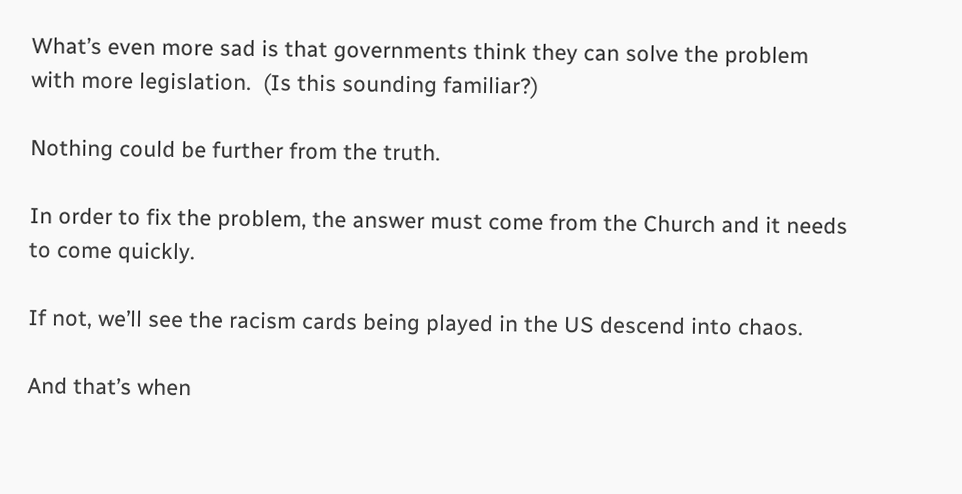What’s even more sad is that governments think they can solve the problem with more legislation.  (Is this sounding familiar?)

Nothing could be further from the truth.

In order to fix the problem, the answer must come from the Church and it needs to come quickly.

If not, we’ll see the racism cards being played in the US descend into chaos.

And that’s when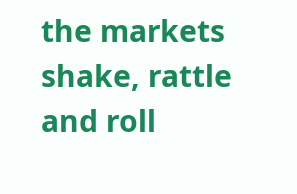the markets shake, rattle and roll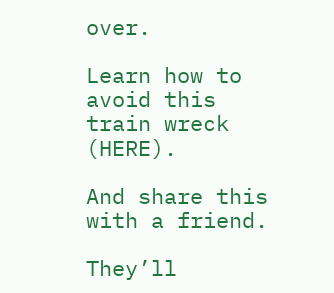over.

Learn how to avoid this train wreck (HERE).

And share this with a friend.

They’ll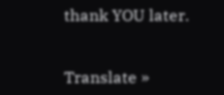thank YOU later.


Translate »